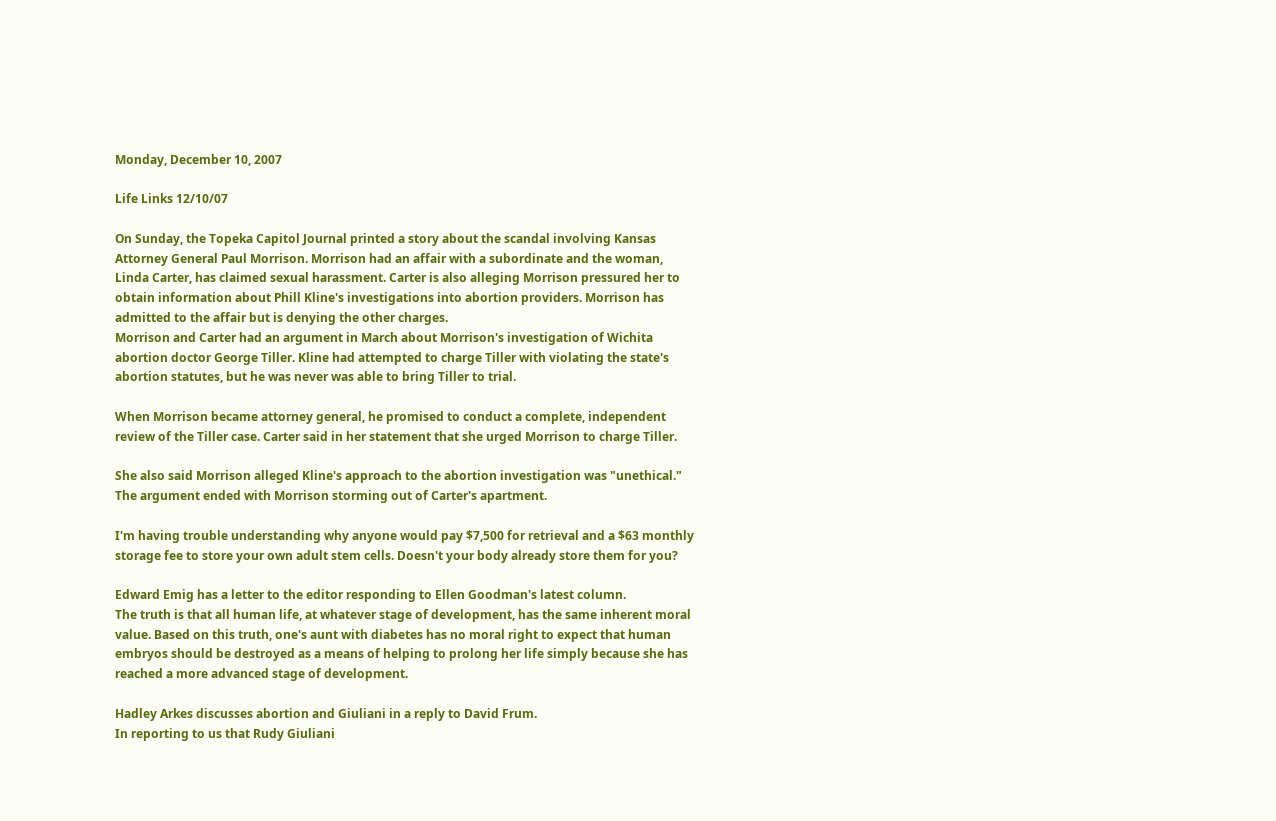Monday, December 10, 2007

Life Links 12/10/07

On Sunday, the Topeka Capitol Journal printed a story about the scandal involving Kansas Attorney General Paul Morrison. Morrison had an affair with a subordinate and the woman, Linda Carter, has claimed sexual harassment. Carter is also alleging Morrison pressured her to obtain information about Phill Kline's investigations into abortion providers. Morrison has admitted to the affair but is denying the other charges.
Morrison and Carter had an argument in March about Morrison's investigation of Wichita abortion doctor George Tiller. Kline had attempted to charge Tiller with violating the state's abortion statutes, but he was never was able to bring Tiller to trial.

When Morrison became attorney general, he promised to conduct a complete, independent review of the Tiller case. Carter said in her statement that she urged Morrison to charge Tiller.

She also said Morrison alleged Kline's approach to the abortion investigation was "unethical." The argument ended with Morrison storming out of Carter's apartment.

I'm having trouble understanding why anyone would pay $7,500 for retrieval and a $63 monthly storage fee to store your own adult stem cells. Doesn't your body already store them for you?

Edward Emig has a letter to the editor responding to Ellen Goodman's latest column.
The truth is that all human life, at whatever stage of development, has the same inherent moral value. Based on this truth, one's aunt with diabetes has no moral right to expect that human embryos should be destroyed as a means of helping to prolong her life simply because she has reached a more advanced stage of development.

Hadley Arkes discusses abortion and Giuliani in a reply to David Frum.
In reporting to us that Rudy Giuliani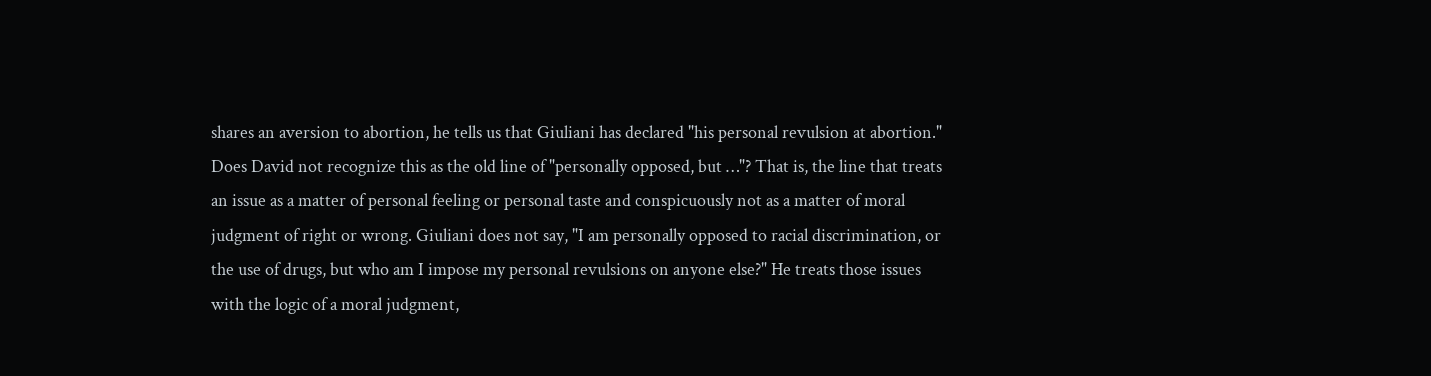shares an aversion to abortion, he tells us that Giuliani has declared "his personal revulsion at abortion." Does David not recognize this as the old line of "personally opposed, but …"? That is, the line that treats an issue as a matter of personal feeling or personal taste and conspicuously not as a matter of moral judgment of right or wrong. Giuliani does not say, "I am personally opposed to racial discrimination, or the use of drugs, but who am I impose my personal revulsions on anyone else?" He treats those issues with the logic of a moral judgment,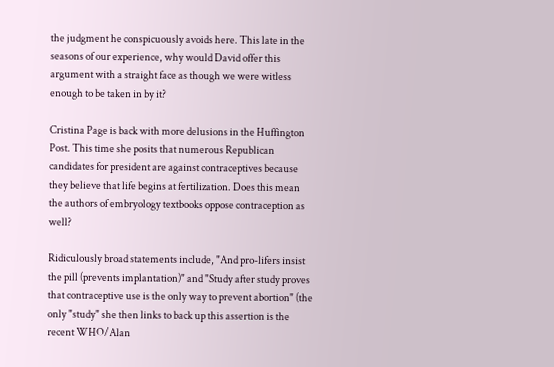the judgment he conspicuously avoids here. This late in the seasons of our experience, why would David offer this argument with a straight face as though we were witless enough to be taken in by it?

Cristina Page is back with more delusions in the Huffington Post. This time she posits that numerous Republican candidates for president are against contraceptives because they believe that life begins at fertilization. Does this mean the authors of embryology textbooks oppose contraception as well?

Ridiculously broad statements include, "And pro-lifers insist the pill (prevents implantation)" and "Study after study proves that contraceptive use is the only way to prevent abortion" (the only "study" she then links to back up this assertion is the recent WHO/Alan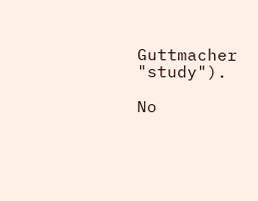Guttmacher "study").

No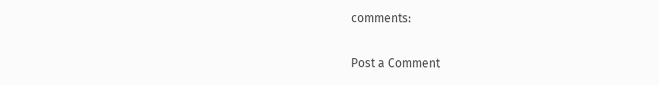comments:

Post a Comment